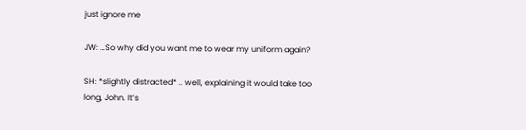just ignore me

JW: …So why did you want me to wear my uniform again?

SH: *slightly distracted* .. well, explaining it would take too long, John. It’s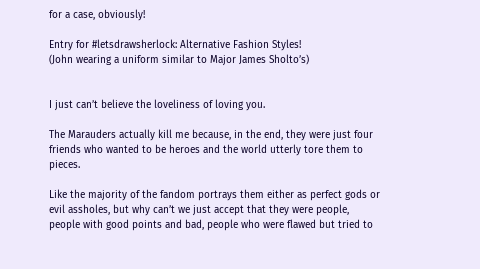for a case, obviously!

Entry for #letsdrawsherlock: Alternative Fashion Styles!
(John wearing a uniform similar to Major James Sholto’s)


I just can’t believe the loveliness of loving you.

The Marauders actually kill me because, in the end, they were just four friends who wanted to be heroes and the world utterly tore them to pieces.

Like the majority of the fandom portrays them either as perfect gods or evil assholes, but why can’t we just accept that they were people, people with good points and bad, people who were flawed but tried to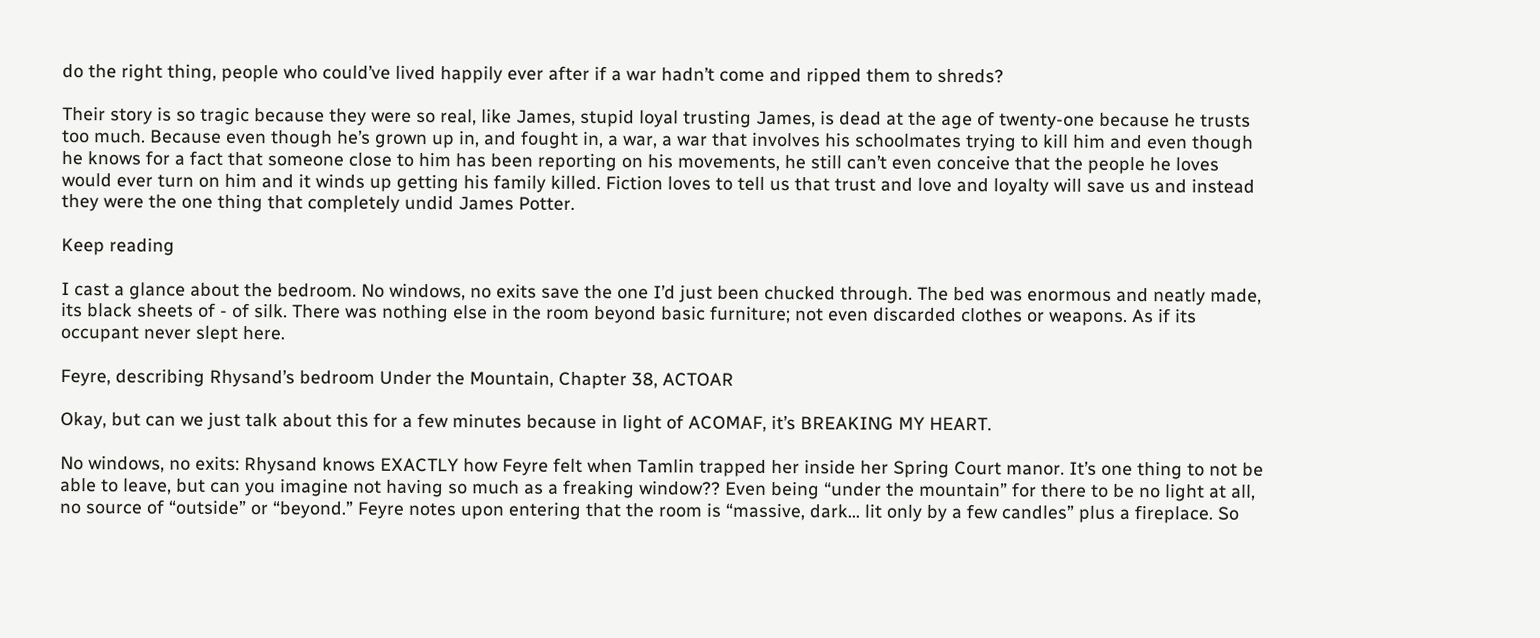do the right thing, people who could’ve lived happily ever after if a war hadn’t come and ripped them to shreds?

Their story is so tragic because they were so real, like James, stupid loyal trusting James, is dead at the age of twenty-one because he trusts too much. Because even though he’s grown up in, and fought in, a war, a war that involves his schoolmates trying to kill him and even though he knows for a fact that someone close to him has been reporting on his movements, he still can’t even conceive that the people he loves would ever turn on him and it winds up getting his family killed. Fiction loves to tell us that trust and love and loyalty will save us and instead they were the one thing that completely undid James Potter.

Keep reading

I cast a glance about the bedroom. No windows, no exits save the one I’d just been chucked through. The bed was enormous and neatly made, its black sheets of - of silk. There was nothing else in the room beyond basic furniture; not even discarded clothes or weapons. As if its occupant never slept here.

Feyre, describing Rhysand’s bedroom Under the Mountain, Chapter 38, ACTOAR

Okay, but can we just talk about this for a few minutes because in light of ACOMAF, it’s BREAKING MY HEART.

No windows, no exits: Rhysand knows EXACTLY how Feyre felt when Tamlin trapped her inside her Spring Court manor. It’s one thing to not be able to leave, but can you imagine not having so much as a freaking window?? Even being “under the mountain” for there to be no light at all, no source of “outside” or “beyond.” Feyre notes upon entering that the room is “massive, dark… lit only by a few candles” plus a fireplace. So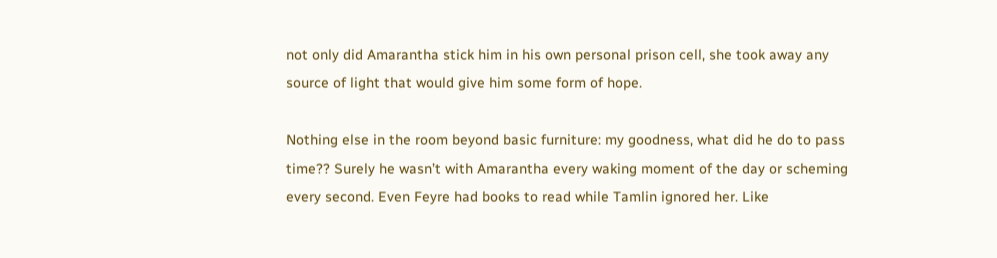not only did Amarantha stick him in his own personal prison cell, she took away any source of light that would give him some form of hope.

Nothing else in the room beyond basic furniture: my goodness, what did he do to pass time?? Surely he wasn’t with Amarantha every waking moment of the day or scheming every second. Even Feyre had books to read while Tamlin ignored her. Like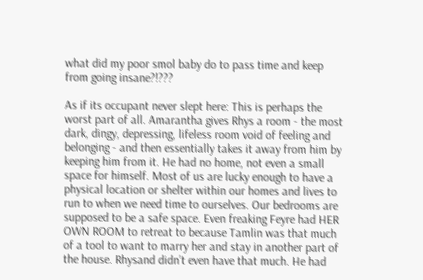what did my poor smol baby do to pass time and keep from going insane?!???

As if its occupant never slept here: This is perhaps the worst part of all. Amarantha gives Rhys a room - the most dark, dingy, depressing, lifeless room void of feeling and belonging - and then essentially takes it away from him by keeping him from it. He had no home, not even a small space for himself. Most of us are lucky enough to have a physical location or shelter within our homes and lives to run to when we need time to ourselves. Our bedrooms are supposed to be a safe space. Even freaking Feyre had HER OWN ROOM to retreat to because Tamlin was that much of a tool to want to marry her and stay in another part of the house. Rhysand didn’t even have that much. He had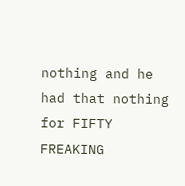nothing and he had that nothing for FIFTY FREAKING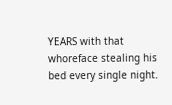YEARS with that whoreface stealing his bed every single night.